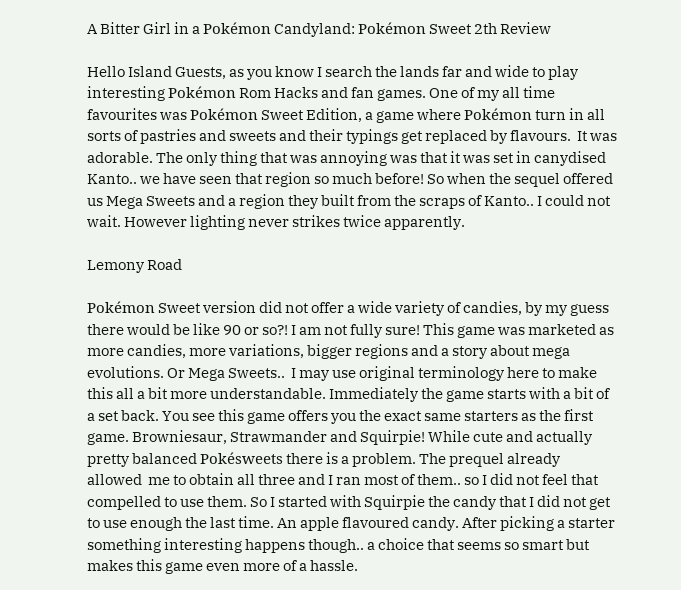A Bitter Girl in a Pokémon Candyland: Pokémon Sweet 2th Review

Hello Island Guests, as you know I search the lands far and wide to play interesting Pokémon Rom Hacks and fan games. One of my all time favourites was Pokémon Sweet Edition, a game where Pokémon turn in all sorts of pastries and sweets and their typings get replaced by flavours.  It was adorable. The only thing that was annoying was that it was set in canydised Kanto.. we have seen that region so much before! So when the sequel offered us Mega Sweets and a region they built from the scraps of Kanto.. I could not wait. However lighting never strikes twice apparently.

Lemony Road

Pokémon Sweet version did not offer a wide variety of candies, by my guess there would be like 90 or so?! I am not fully sure! This game was marketed as more candies, more variations, bigger regions and a story about mega evolutions. Or Mega Sweets..  I may use original terminology here to make this all a bit more understandable. Immediately the game starts with a bit of a set back. You see this game offers you the exact same starters as the first game. Browniesaur, Strawmander and Squirpie! While cute and actually pretty balanced Pokésweets there is a problem. The prequel already allowed  me to obtain all three and I ran most of them.. so I did not feel that compelled to use them. So I started with Squirpie the candy that I did not get to use enough the last time. An apple flavoured candy. After picking a starter something interesting happens though.. a choice that seems so smart but makes this game even more of a hassle.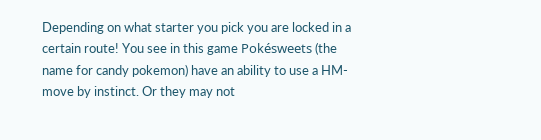Depending on what starter you pick you are locked in a certain route! You see in this game Pokésweets (the name for candy pokemon) have an ability to use a HM-move by instinct. Or they may not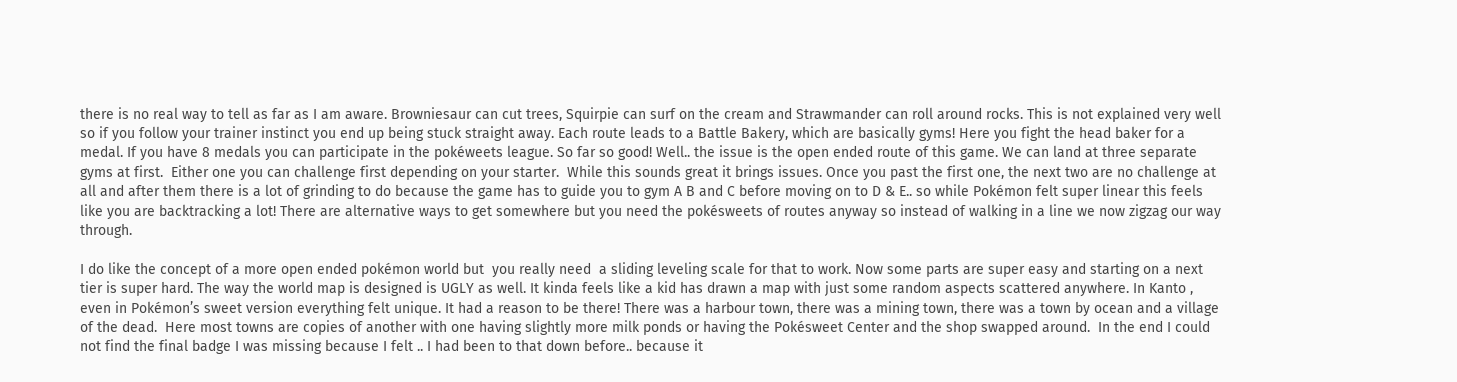there is no real way to tell as far as I am aware. Browniesaur can cut trees, Squirpie can surf on the cream and Strawmander can roll around rocks. This is not explained very well so if you follow your trainer instinct you end up being stuck straight away. Each route leads to a Battle Bakery, which are basically gyms! Here you fight the head baker for a medal. If you have 8 medals you can participate in the pokéweets league. So far so good! Well.. the issue is the open ended route of this game. We can land at three separate gyms at first.  Either one you can challenge first depending on your starter.  While this sounds great it brings issues. Once you past the first one, the next two are no challenge at all and after them there is a lot of grinding to do because the game has to guide you to gym A B and C before moving on to D & E.. so while Pokémon felt super linear this feels like you are backtracking a lot! There are alternative ways to get somewhere but you need the pokésweets of routes anyway so instead of walking in a line we now zigzag our way through.

I do like the concept of a more open ended pokémon world but  you really need  a sliding leveling scale for that to work. Now some parts are super easy and starting on a next tier is super hard. The way the world map is designed is UGLY as well. It kinda feels like a kid has drawn a map with just some random aspects scattered anywhere. In Kanto , even in Pokémon’s sweet version everything felt unique. It had a reason to be there! There was a harbour town, there was a mining town, there was a town by ocean and a village of the dead.  Here most towns are copies of another with one having slightly more milk ponds or having the Pokésweet Center and the shop swapped around.  In the end I could not find the final badge I was missing because I felt .. I had been to that down before.. because it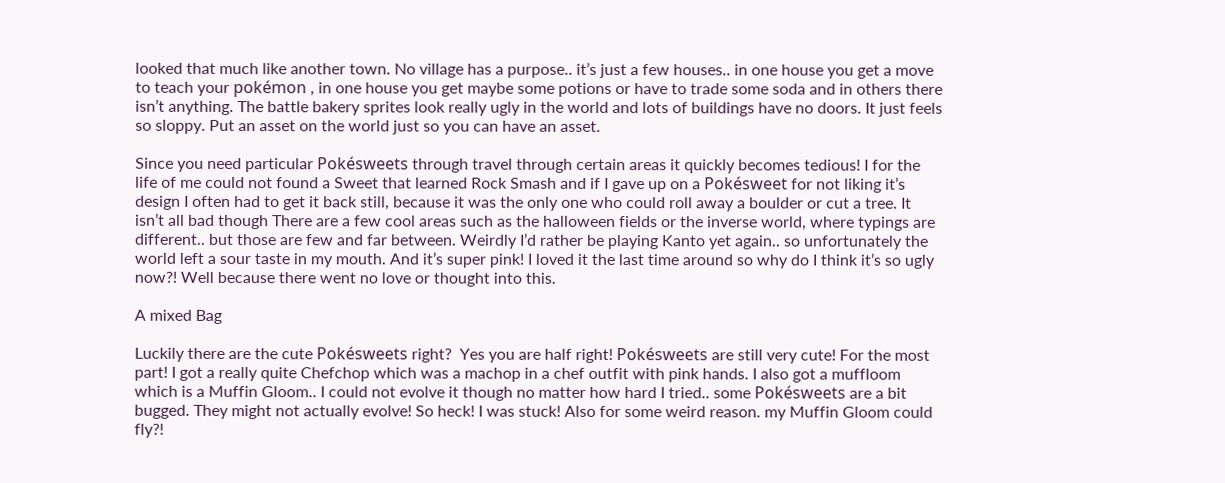looked that much like another town. No village has a purpose.. it’s just a few houses.. in one house you get a move to teach your pokémon , in one house you get maybe some potions or have to trade some soda and in others there isn’t anything. The battle bakery sprites look really ugly in the world and lots of buildings have no doors. It just feels so sloppy. Put an asset on the world just so you can have an asset.

Since you need particular Pokésweets through travel through certain areas it quickly becomes tedious! I for the life of me could not found a Sweet that learned Rock Smash and if I gave up on a Pokésweet for not liking it’s design I often had to get it back still, because it was the only one who could roll away a boulder or cut a tree. It isn’t all bad though There are a few cool areas such as the halloween fields or the inverse world, where typings are different.. but those are few and far between. Weirdly I’d rather be playing Kanto yet again.. so unfortunately the world left a sour taste in my mouth. And it’s super pink! I loved it the last time around so why do I think it’s so ugly now?! Well because there went no love or thought into this.

A mixed Bag

Luckily there are the cute Pokésweets right?  Yes you are half right! Pokésweets are still very cute! For the most part! I got a really quite Chefchop which was a machop in a chef outfit with pink hands. I also got a muffloom which is a Muffin Gloom.. I could not evolve it though no matter how hard I tried.. some Pokésweets are a bit bugged. They might not actually evolve! So heck! I was stuck! Also for some weird reason. my Muffin Gloom could fly?!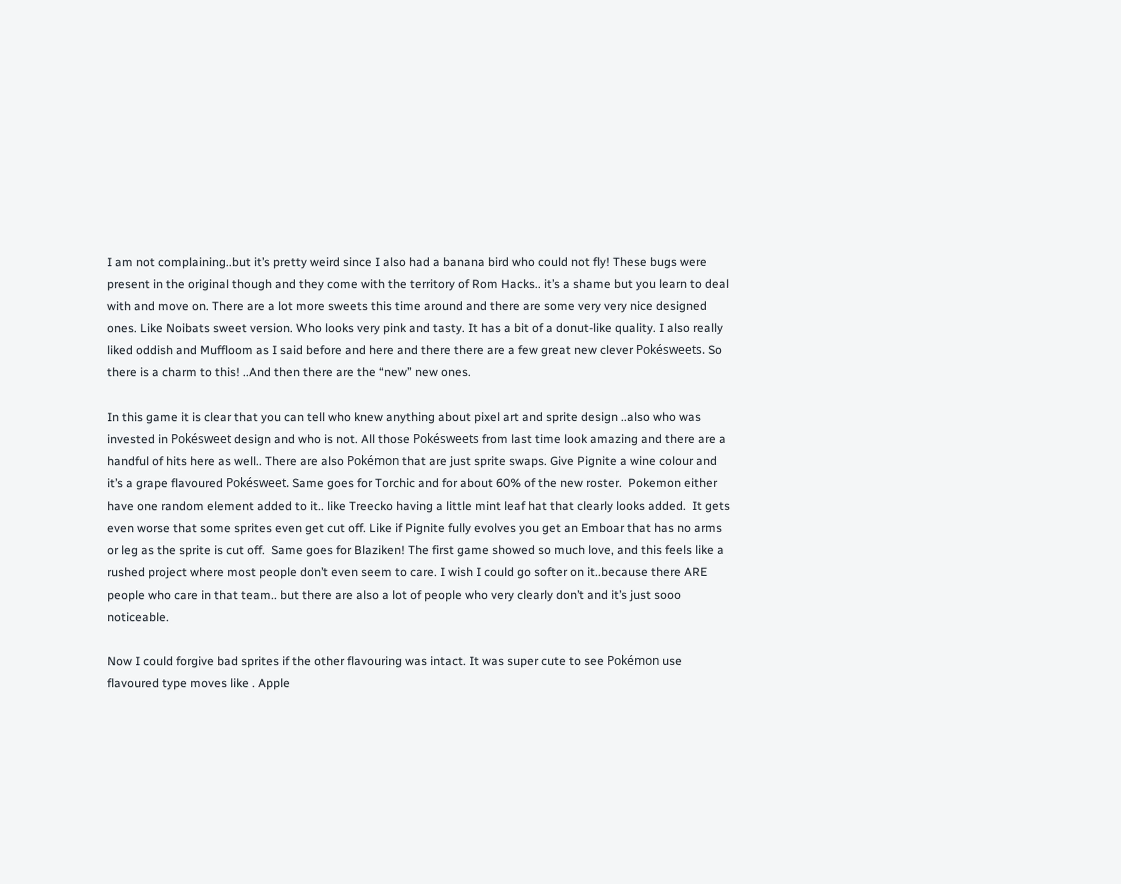I am not complaining..but it’s pretty weird since I also had a banana bird who could not fly! These bugs were present in the original though and they come with the territory of Rom Hacks.. it’s a shame but you learn to deal with and move on. There are a lot more sweets this time around and there are some very very nice designed ones. Like Noibats sweet version. Who looks very pink and tasty. It has a bit of a donut-like quality. I also really liked oddish and Muffloom as I said before and here and there there are a few great new clever Pokésweets. So there is a charm to this! ..And then there are the “new” new ones.

In this game it is clear that you can tell who knew anything about pixel art and sprite design ..also who was invested in Pokésweet design and who is not. All those Pokésweets from last time look amazing and there are a handful of hits here as well.. There are also Pokémon that are just sprite swaps. Give Pignite a wine colour and it’s a grape flavoured Pokésweet. Same goes for Torchic and for about 60% of the new roster.  Pokemon either have one random element added to it.. like Treecko having a little mint leaf hat that clearly looks added.  It gets even worse that some sprites even get cut off. Like if Pignite fully evolves you get an Emboar that has no arms or leg as the sprite is cut off.  Same goes for Blaziken! The first game showed so much love, and this feels like a rushed project where most people don’t even seem to care. I wish I could go softer on it..because there ARE people who care in that team.. but there are also a lot of people who very clearly don’t and it’s just sooo noticeable.

Now I could forgive bad sprites if the other flavouring was intact. It was super cute to see Pokémon use flavoured type moves like . Apple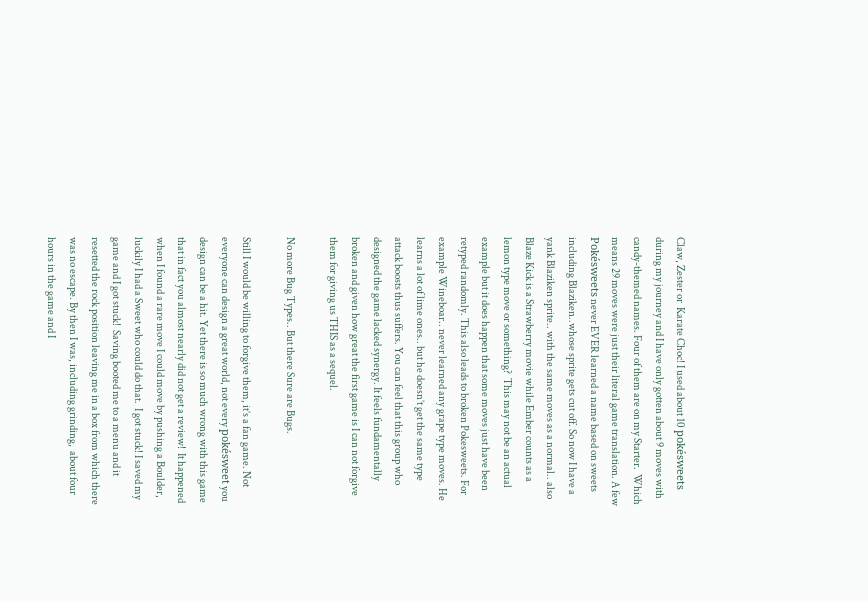Claw, Zester or  Karate Choc! I used about 10 pokésweets during my journey and I have only gotten about 9 moves with candy-themed names. Four of them are on my Starter.  Which means 29 moves were just their literal game translation. A few Pokésweets never EVER learned a name based on sweets including Blaziken..whose sprite gets cut off. So now I have a yank Blaziken sprite.. with the same moves as a normal.. also Blaze Kick is a Strawberry movie while Ember counts as a lemon type move or something?  This may not be an actual example but it does happen that some moves just have been retyped randomly. This also leads to broken Pokesweets. For example Wineboar.. never learned any grape type moves. He learns a lot of lime ones.. but he doesn’t get the same type attack boosts thus suffers. You can feel that this group who designed the game lacked synergy. It feels fundamentally broken and given how great the first game is I can not forgive them for giving us THIS as a sequel.

No more Bug Types.. But there Sure are Bugs.

Still I would be willing to forgive them, it’s a fan game. Not everyone can design a great world, not every pokésweet you design can be a hit. Yet there is so much wrong with this game that in fact you almost nearly did not get a review!  It happened when I found a rare move I could move by pushing a Boulder, luckily I had a Sweet who could do that.  I got stuck! I saved my game and I got stuck!  Saving booted me to a menu and it resetted the rock position leaving me in a box from which there was no escape. By then I was, including grinding,  about four hours in the game and I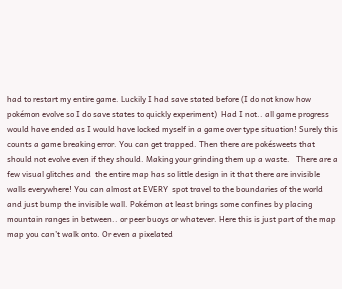had to restart my entire game. Luckily I had save stated before (I do not know how pokémon evolve so I do save states to quickly experiment)  Had I not.. all game progress would have ended as I would have locked myself in a game over type situation! Surely this counts a game breaking error. You can get trapped. Then there are pokésweets that should not evolve even if they should. Making your grinding them up a waste.   There are a few visual glitches and  the entire map has so little design in it that there are invisible walls everywhere! You can almost at EVERY  spot travel to the boundaries of the world and just bump the invisible wall. Pokémon at least brings some confines by placing mountain ranges in between.. or peer buoys or whatever. Here this is just part of the map map you can’t walk onto. Or even a pixelated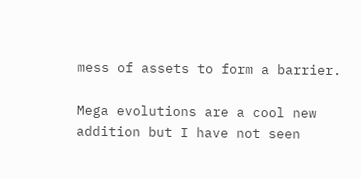mess of assets to form a barrier.

Mega evolutions are a cool new addition but I have not seen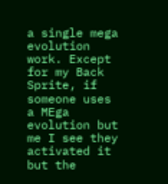a single mega evolution work. Except for my Back Sprite, if someone uses a MEga evolution but me I see they activated it but the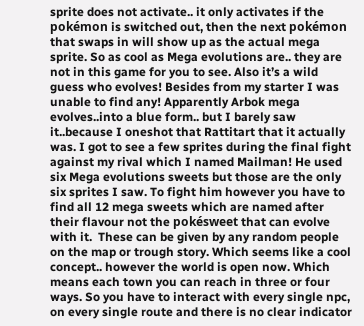sprite does not activate.. it only activates if the pokémon is switched out, then the next pokémon that swaps in will show up as the actual mega sprite. So as cool as Mega evolutions are.. they are not in this game for you to see. Also it’s a wild guess who evolves! Besides from my starter I was unable to find any! Apparently Arbok mega evolves..into a blue form.. but I barely saw it..because I oneshot that Rattitart that it actually was. I got to see a few sprites during the final fight against my rival which I named Mailman! He used six Mega evolutions sweets but those are the only six sprites I saw. To fight him however you have to find all 12 mega sweets which are named after their flavour not the pokésweet that can evolve with it.  These can be given by any random people on the map or trough story. Which seems like a cool concept.. however the world is open now. Which means each town you can reach in three or four ways. So you have to interact with every single npc, on every single route and there is no clear indicator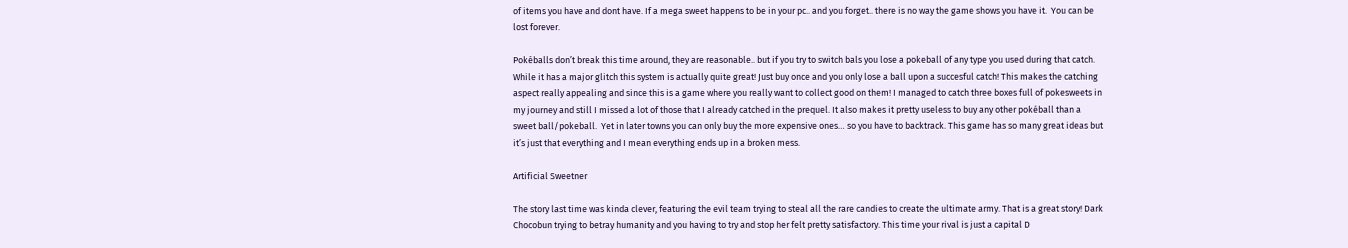of items you have and dont have. If a mega sweet happens to be in your pc.. and you forget.. there is no way the game shows you have it.  You can be lost forever.

Pokéballs don’t break this time around, they are reasonable.. but if you try to switch bals you lose a pokeball of any type you used during that catch. While it has a major glitch this system is actually quite great! Just buy once and you only lose a ball upon a succesful catch! This makes the catching aspect really appealing and since this is a game where you really want to collect good on them! I managed to catch three boxes full of pokesweets in my journey and still I missed a lot of those that I already catched in the prequel. It also makes it pretty useless to buy any other pokéball than a sweet ball/pokeball.  Yet in later towns you can only buy the more expensive ones… so you have to backtrack. This game has so many great ideas but it’s just that everything and I mean everything ends up in a broken mess.

Artificial Sweetner

The story last time was kinda clever, featuring the evil team trying to steal all the rare candies to create the ultimate army. That is a great story! Dark Chocobun trying to betray humanity and you having to try and stop her felt pretty satisfactory. This time your rival is just a capital D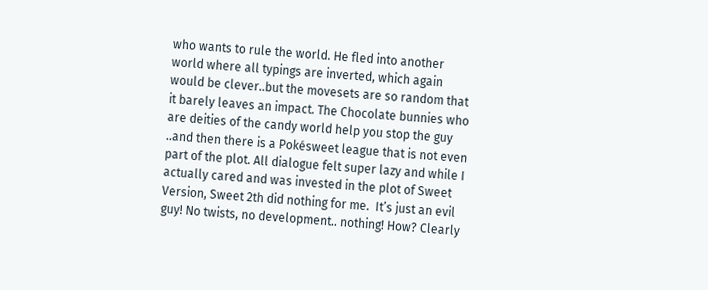who wants to rule the world. He fled into another world where all typings are inverted, which again would be clever..but the movesets are so random that it barely leaves an impact. The Chocolate bunnies who are deities of the candy world help you stop the guy ..and then there is a Pokésweet league that is not even part of the plot. All dialogue felt super lazy and while I actually cared and was invested in the plot of Sweet Version, Sweet 2th did nothing for me.  It’s just an evil guy! No twists, no development.. nothing! How? Clearly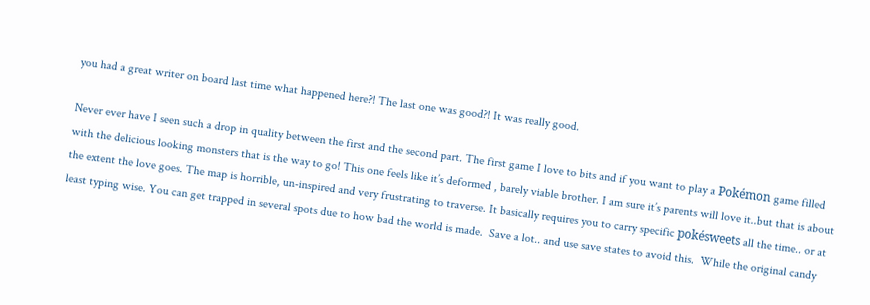you had a great writer on board last time what happened here?! The last one was good?! It was really good.

Never ever have I seen such a drop in quality between the first and the second part. The first game I love to bits and if you want to play a Pokémon game filled with the delicious looking monsters that is the way to go! This one feels like it’s deformed , barely viable brother. I am sure it’s parents will love it..but that is about the extent the love goes. The map is horrible, un-inspired and very frustrating to traverse. It basically requires you to carry specific pokésweets all the time.. or at least typing wise. You can get trapped in several spots due to how bad the world is made.  Save a lot.. and use save states to avoid this.  While the original candy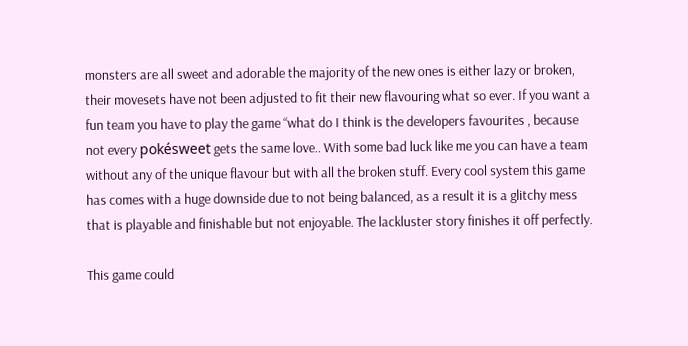monsters are all sweet and adorable the majority of the new ones is either lazy or broken, their movesets have not been adjusted to fit their new flavouring what so ever. If you want a fun team you have to play the game “what do I think is the developers favourites , because not every pokésweet gets the same love.. With some bad luck like me you can have a team without any of the unique flavour but with all the broken stuff. Every cool system this game has comes with a huge downside due to not being balanced, as a result it is a glitchy mess that is playable and finishable but not enjoyable. The lackluster story finishes it off perfectly.

This game could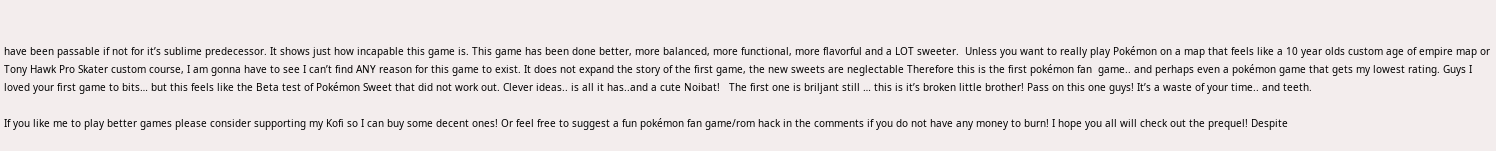have been passable if not for it’s sublime predecessor. It shows just how incapable this game is. This game has been done better, more balanced, more functional, more flavorful and a LOT sweeter.  Unless you want to really play Pokémon on a map that feels like a 10 year olds custom age of empire map or Tony Hawk Pro Skater custom course, I am gonna have to see I can’t find ANY reason for this game to exist. It does not expand the story of the first game, the new sweets are neglectable Therefore this is the first pokémon fan  game.. and perhaps even a pokémon game that gets my lowest rating. Guys I loved your first game to bits… but this feels like the Beta test of Pokémon Sweet that did not work out. Clever ideas.. is all it has..and a cute Noibat!   The first one is briljant still … this is it’s broken little brother! Pass on this one guys! It’s a waste of your time.. and teeth.

If you like me to play better games please consider supporting my Kofi so I can buy some decent ones! Or feel free to suggest a fun pokémon fan game/rom hack in the comments if you do not have any money to burn! I hope you all will check out the prequel! Despite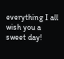everything I all wish you a sweet day!